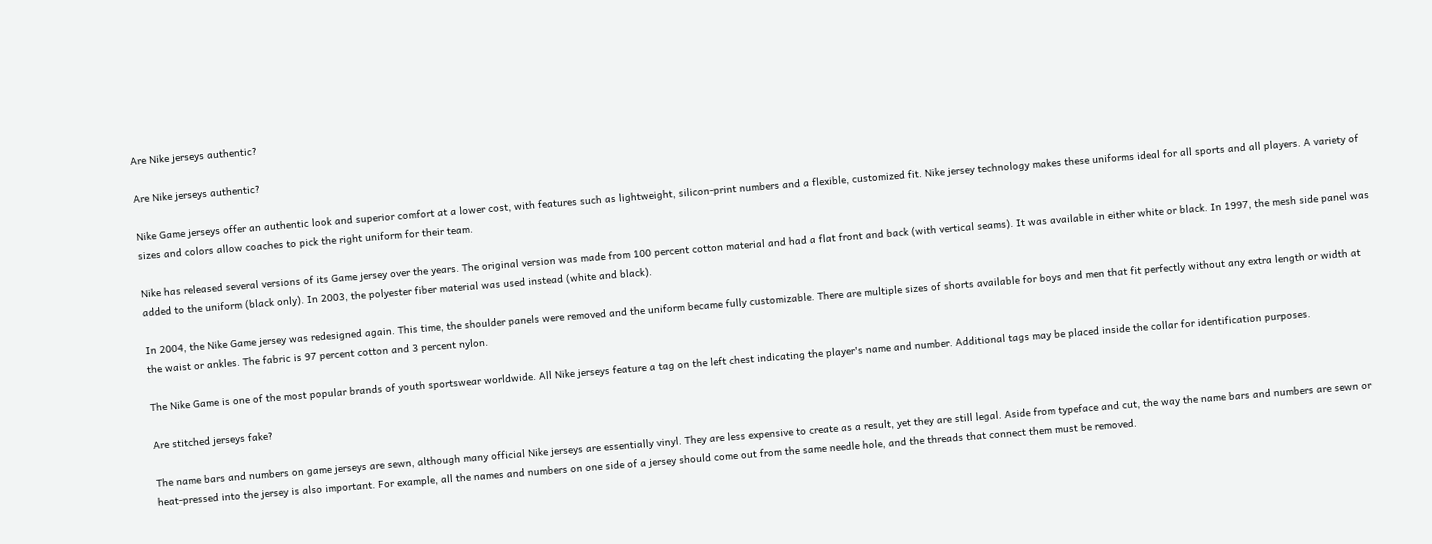Are Nike jerseys authentic?

Are Nike jerseys authentic?

Nike Game jerseys offer an authentic look and superior comfort at a lower cost, with features such as lightweight, silicon-print numbers and a flexible, customized fit. Nike jersey technology makes these uniforms ideal for all sports and all players. A variety of sizes and colors allow coaches to pick the right uniform for their team.

Nike has released several versions of its Game jersey over the years. The original version was made from 100 percent cotton material and had a flat front and back (with vertical seams). It was available in either white or black. In 1997, the mesh side panel was added to the uniform (black only). In 2003, the polyester fiber material was used instead (white and black).

In 2004, the Nike Game jersey was redesigned again. This time, the shoulder panels were removed and the uniform became fully customizable. There are multiple sizes of shorts available for boys and men that fit perfectly without any extra length or width at the waist or ankles. The fabric is 97 percent cotton and 3 percent nylon.

The Nike Game is one of the most popular brands of youth sportswear worldwide. All Nike jerseys feature a tag on the left chest indicating the player's name and number. Additional tags may be placed inside the collar for identification purposes.

Are stitched jerseys fake?

The name bars and numbers on game jerseys are sewn, although many official Nike jerseys are essentially vinyl. They are less expensive to create as a result, yet they are still legal. Aside from typeface and cut, the way the name bars and numbers are sewn or heat-pressed into the jersey is also important. For example, all the names and numbers on one side of a jersey should come out from the same needle hole, and the threads that connect them must be removed.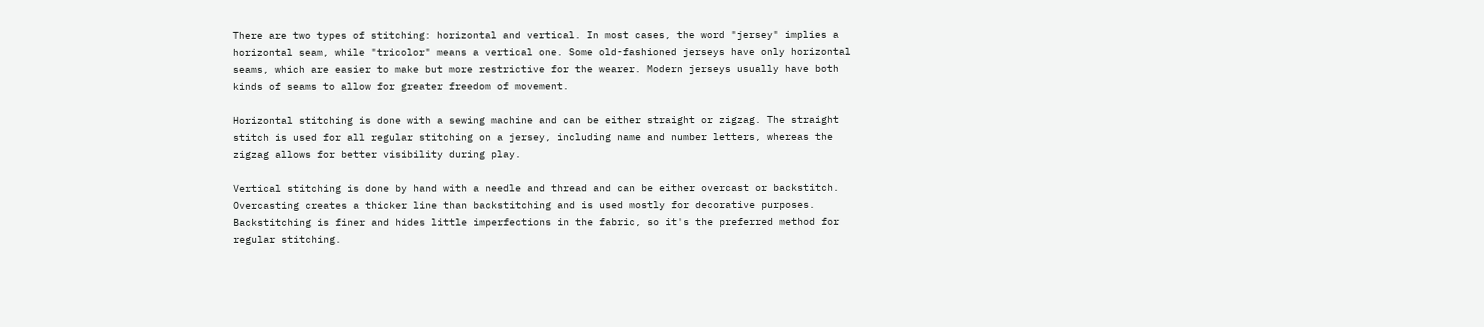There are two types of stitching: horizontal and vertical. In most cases, the word "jersey" implies a horizontal seam, while "tricolor" means a vertical one. Some old-fashioned jerseys have only horizontal seams, which are easier to make but more restrictive for the wearer. Modern jerseys usually have both kinds of seams to allow for greater freedom of movement.

Horizontal stitching is done with a sewing machine and can be either straight or zigzag. The straight stitch is used for all regular stitching on a jersey, including name and number letters, whereas the zigzag allows for better visibility during play.

Vertical stitching is done by hand with a needle and thread and can be either overcast or backstitch. Overcasting creates a thicker line than backstitching and is used mostly for decorative purposes. Backstitching is finer and hides little imperfections in the fabric, so it's the preferred method for regular stitching.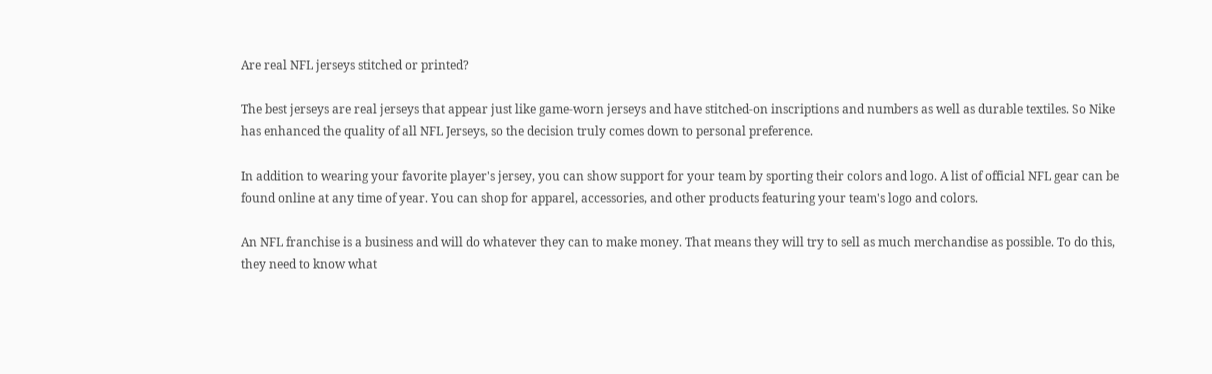Are real NFL jerseys stitched or printed?

The best jerseys are real jerseys that appear just like game-worn jerseys and have stitched-on inscriptions and numbers as well as durable textiles. So Nike has enhanced the quality of all NFL Jerseys, so the decision truly comes down to personal preference.

In addition to wearing your favorite player's jersey, you can show support for your team by sporting their colors and logo. A list of official NFL gear can be found online at any time of year. You can shop for apparel, accessories, and other products featuring your team's logo and colors.

An NFL franchise is a business and will do whatever they can to make money. That means they will try to sell as much merchandise as possible. To do this, they need to know what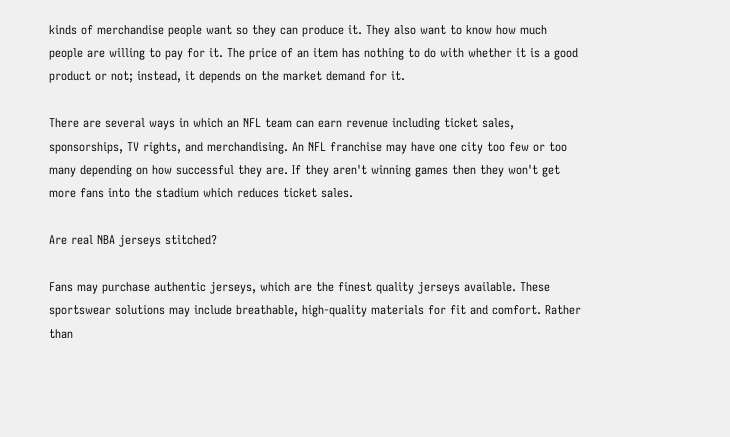kinds of merchandise people want so they can produce it. They also want to know how much people are willing to pay for it. The price of an item has nothing to do with whether it is a good product or not; instead, it depends on the market demand for it.

There are several ways in which an NFL team can earn revenue including ticket sales, sponsorships, TV rights, and merchandising. An NFL franchise may have one city too few or too many depending on how successful they are. If they aren't winning games then they won't get more fans into the stadium which reduces ticket sales.

Are real NBA jerseys stitched?

Fans may purchase authentic jerseys, which are the finest quality jerseys available. These sportswear solutions may include breathable, high-quality materials for fit and comfort. Rather than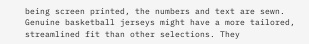being screen printed, the numbers and text are sewn. Genuine basketball jerseys might have a more tailored, streamlined fit than other selections. They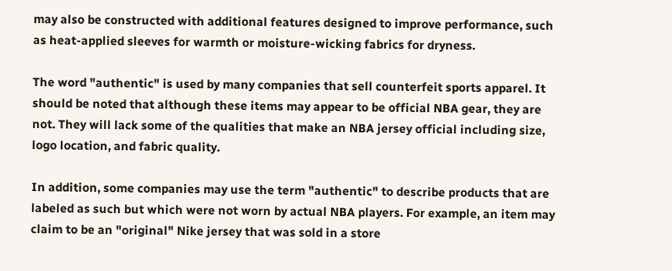may also be constructed with additional features designed to improve performance, such as heat-applied sleeves for warmth or moisture-wicking fabrics for dryness.

The word "authentic" is used by many companies that sell counterfeit sports apparel. It should be noted that although these items may appear to be official NBA gear, they are not. They will lack some of the qualities that make an NBA jersey official including size, logo location, and fabric quality.

In addition, some companies may use the term "authentic" to describe products that are labeled as such but which were not worn by actual NBA players. For example, an item may claim to be an "original" Nike jersey that was sold in a store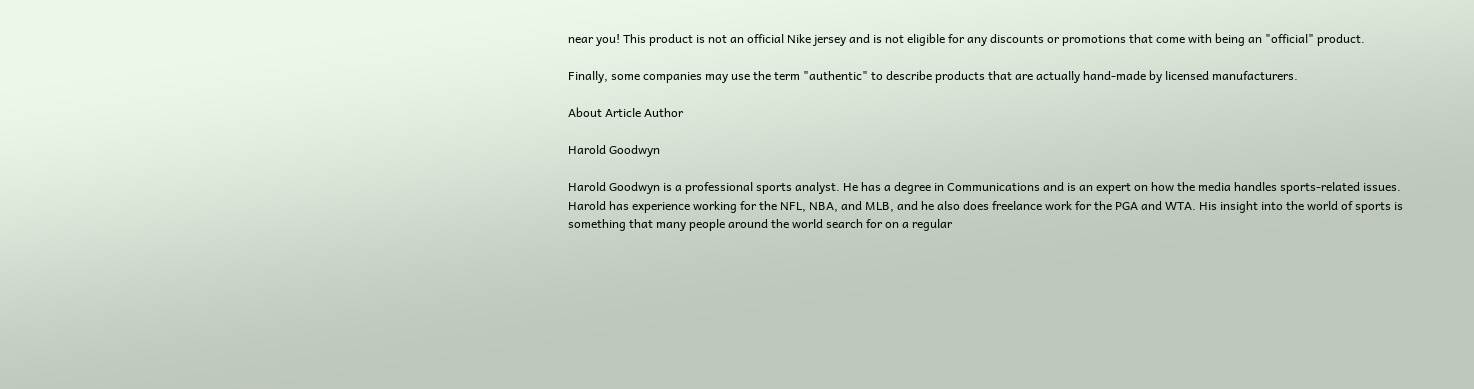near you! This product is not an official Nike jersey and is not eligible for any discounts or promotions that come with being an "official" product.

Finally, some companies may use the term "authentic" to describe products that are actually hand-made by licensed manufacturers.

About Article Author

Harold Goodwyn

Harold Goodwyn is a professional sports analyst. He has a degree in Communications and is an expert on how the media handles sports-related issues. Harold has experience working for the NFL, NBA, and MLB, and he also does freelance work for the PGA and WTA. His insight into the world of sports is something that many people around the world search for on a regular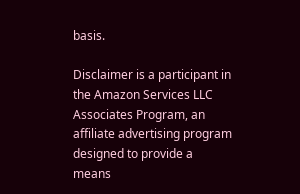basis.

Disclaimer is a participant in the Amazon Services LLC Associates Program, an affiliate advertising program designed to provide a means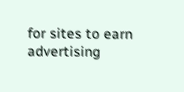for sites to earn advertising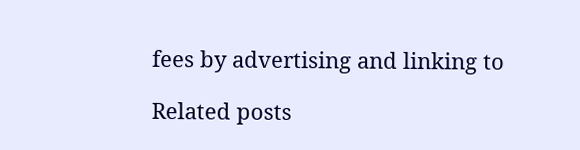fees by advertising and linking to

Related posts